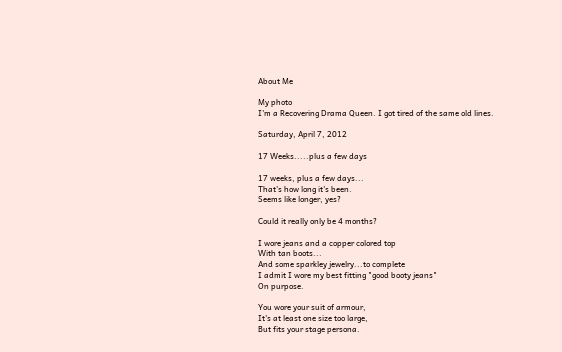About Me

My photo
I'm a Recovering Drama Queen. I got tired of the same old lines.

Saturday, April 7, 2012

17 Weeks.....plus a few days

17 weeks, plus a few days...
That's how long it's been.
Seems like longer, yes?

Could it really only be 4 months?

I wore jeans and a copper colored top
With tan boots...
And some sparkley jewelry...to complete
I admit I wore my best fitting "good booty jeans"
On purpose.

You wore your suit of armour,
It's at least one size too large,
But fits your stage persona.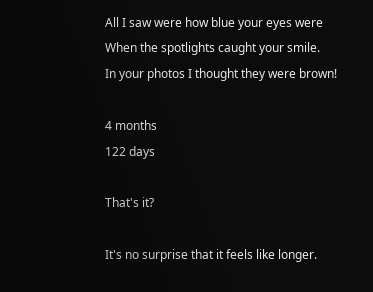All I saw were how blue your eyes were
When the spotlights caught your smile.
In your photos I thought they were brown!

4 months
122 days

That's it?

It's no surprise that it feels like longer.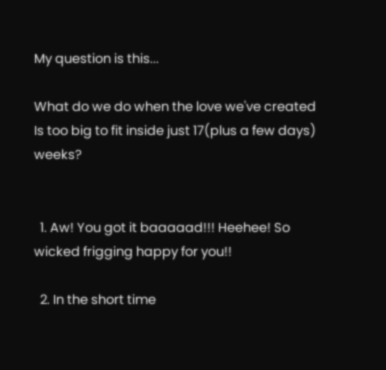My question is this...

What do we do when the love we've created
Is too big to fit inside just 17(plus a few days) weeks?


  1. Aw! You got it baaaaad!!! Heehee! So wicked frigging happy for you!!

  2. In the short time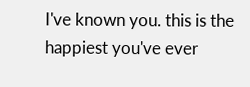I've known you. this is the happiest you've ever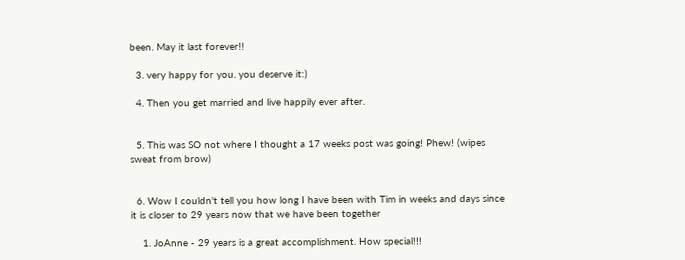been. May it last forever!!

  3. very happy for you. you deserve it:)

  4. Then you get married and live happily ever after.


  5. This was SO not where I thought a 17 weeks post was going! Phew! (wipes sweat from brow)


  6. Wow I couldn't tell you how long I have been with Tim in weeks and days since it is closer to 29 years now that we have been together

    1. JoAnne - 29 years is a great accomplishment. How special!!!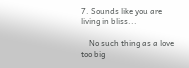7. Sounds like you are living in bliss...

    No such thing as a love too big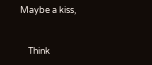Maybe a kiss,


    Think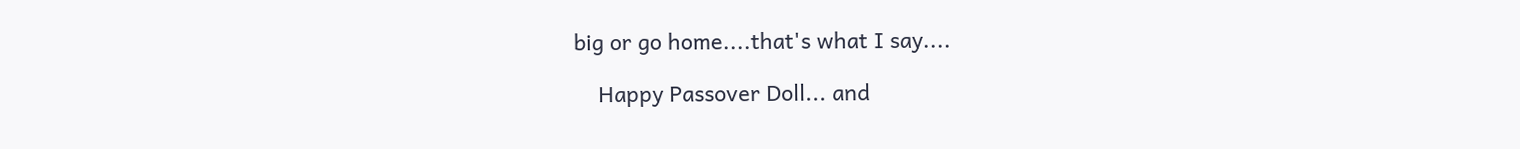big or go home....that's what I say....

    Happy Passover Doll... and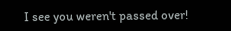I see you weren't passed over!